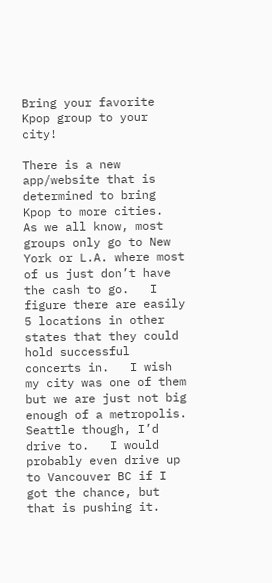Bring your favorite Kpop group to your city!

There is a new app/website that is determined to bring Kpop to more cities.  As we all know, most groups only go to New York or L.A. where most of us just don’t have the cash to go.   I figure there are easily 5 locations in other states that they could hold successful concerts in.   I wish my city was one of them but we are just not big enough of a metropolis.   Seattle though, I’d drive to.   I would probably even drive up to Vancouver BC if I got the chance, but that is pushing it.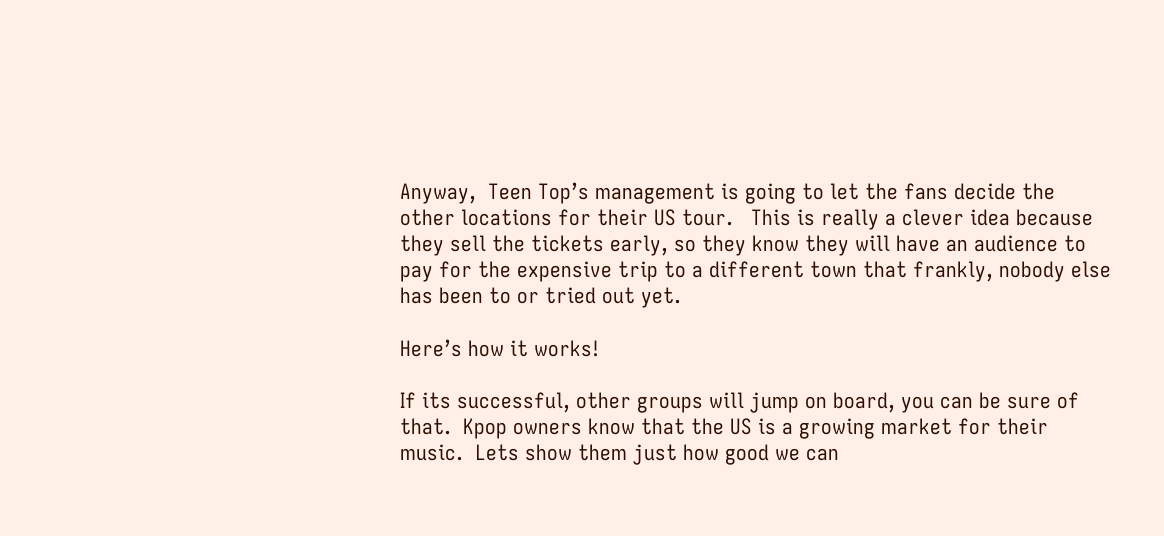Anyway,  Teen Top’s management is going to let the fans decide the other locations for their US tour.   This is really a clever idea because they sell the tickets early, so they know they will have an audience to pay for the expensive trip to a different town that frankly, nobody else has been to or tried out yet.

Here’s how it works!

If its successful, other groups will jump on board, you can be sure of that.  Kpop owners know that the US is a growing market for their music.  Lets show them just how good we can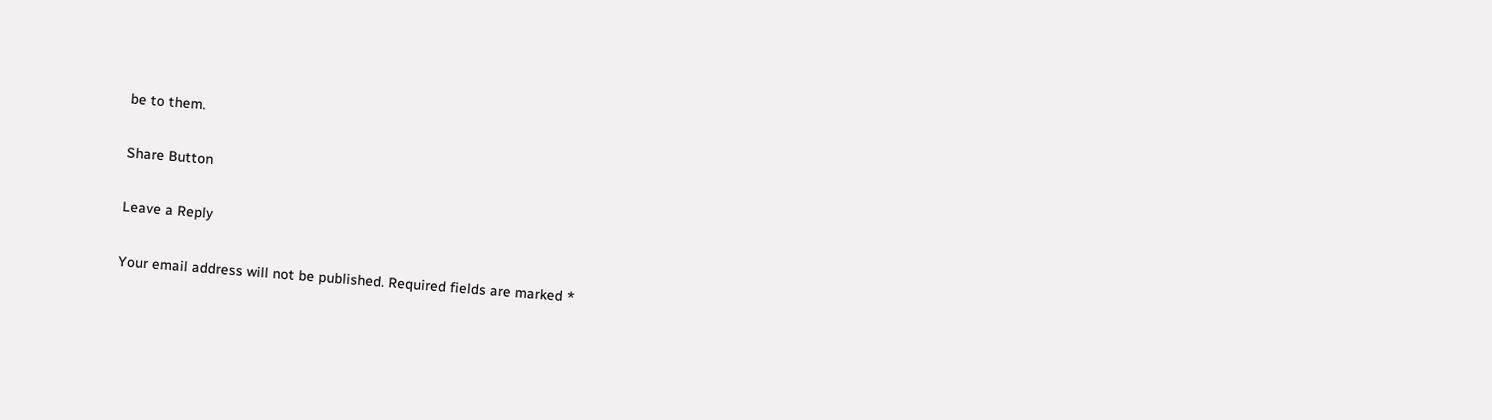be to them.

Share Button

Leave a Reply

Your email address will not be published. Required fields are marked *